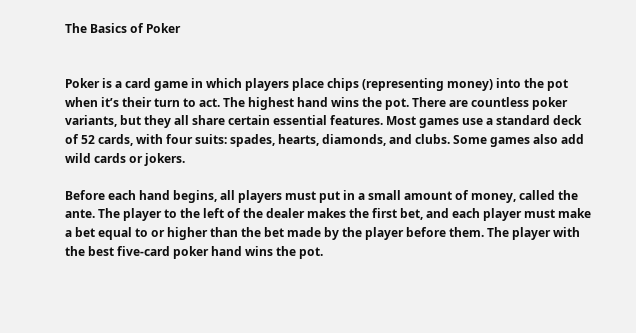The Basics of Poker


Poker is a card game in which players place chips (representing money) into the pot when it’s their turn to act. The highest hand wins the pot. There are countless poker variants, but they all share certain essential features. Most games use a standard deck of 52 cards, with four suits: spades, hearts, diamonds, and clubs. Some games also add wild cards or jokers.

Before each hand begins, all players must put in a small amount of money, called the ante. The player to the left of the dealer makes the first bet, and each player must make a bet equal to or higher than the bet made by the player before them. The player with the best five-card poker hand wins the pot.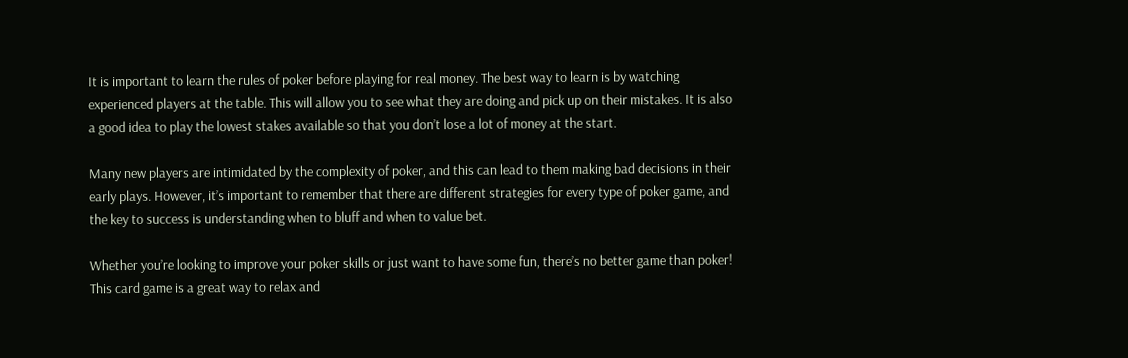It is important to learn the rules of poker before playing for real money. The best way to learn is by watching experienced players at the table. This will allow you to see what they are doing and pick up on their mistakes. It is also a good idea to play the lowest stakes available so that you don’t lose a lot of money at the start.

Many new players are intimidated by the complexity of poker, and this can lead to them making bad decisions in their early plays. However, it’s important to remember that there are different strategies for every type of poker game, and the key to success is understanding when to bluff and when to value bet.

Whether you’re looking to improve your poker skills or just want to have some fun, there’s no better game than poker! This card game is a great way to relax and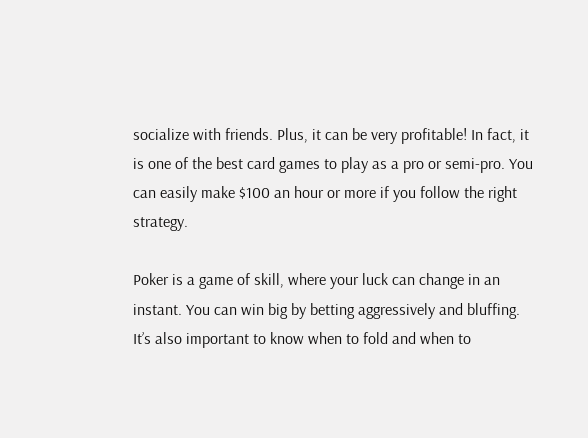socialize with friends. Plus, it can be very profitable! In fact, it is one of the best card games to play as a pro or semi-pro. You can easily make $100 an hour or more if you follow the right strategy.

Poker is a game of skill, where your luck can change in an instant. You can win big by betting aggressively and bluffing. It’s also important to know when to fold and when to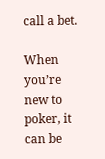call a bet.

When you’re new to poker, it can be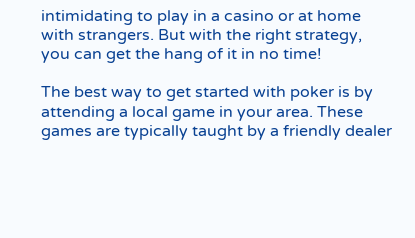intimidating to play in a casino or at home with strangers. But with the right strategy, you can get the hang of it in no time!

The best way to get started with poker is by attending a local game in your area. These games are typically taught by a friendly dealer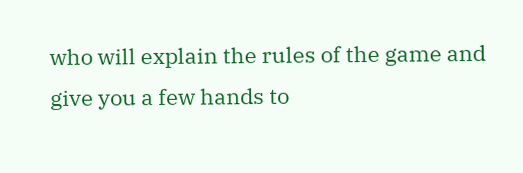who will explain the rules of the game and give you a few hands to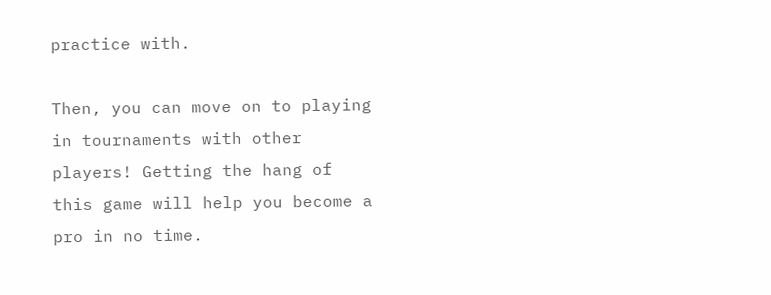practice with.

Then, you can move on to playing in tournaments with other players! Getting the hang of this game will help you become a pro in no time.